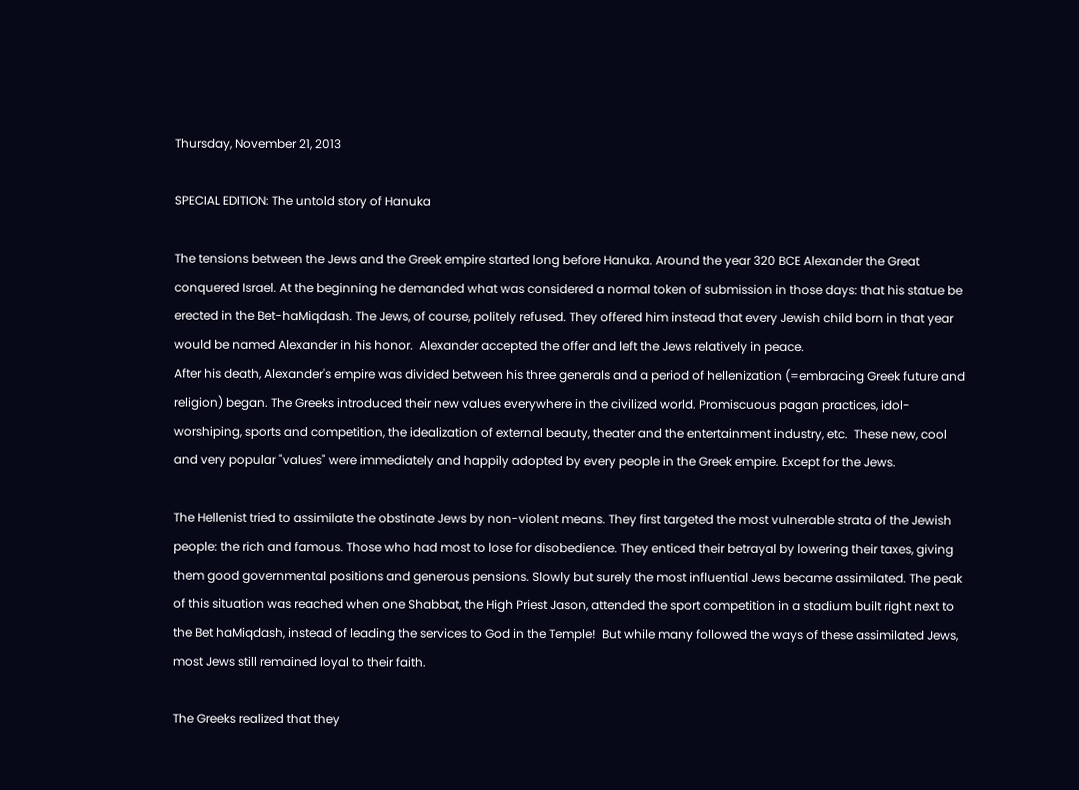Thursday, November 21, 2013

SPECIAL EDITION: The untold story of Hanuka

The tensions between the Jews and the Greek empire started long before Hanuka. Around the year 320 BCE Alexander the Great conquered Israel. At the beginning he demanded what was considered a normal token of submission in those days: that his statue be erected in the Bet-haMiqdash. The Jews, of course, politely refused. They offered him instead that every Jewish child born in that year would be named Alexander in his honor.  Alexander accepted the offer and left the Jews relatively in peace.
After his death, Alexander's empire was divided between his three generals and a period of hellenization (=embracing Greek future and religion) began. The Greeks introduced their new values everywhere in the civilized world. Promiscuous pagan practices, idol-worshiping, sports and competition, the idealization of external beauty, theater and the entertainment industry, etc.  These new, cool and very popular "values" were immediately and happily adopted by every people in the Greek empire. Except for the Jews.

The Hellenist tried to assimilate the obstinate Jews by non-violent means. They first targeted the most vulnerable strata of the Jewish people: the rich and famous. Those who had most to lose for disobedience. They enticed their betrayal by lowering their taxes, giving them good governmental positions and generous pensions. Slowly but surely the most influential Jews became assimilated. The peak of this situation was reached when one Shabbat, the High Priest Jason, attended the sport competition in a stadium built right next to the Bet haMiqdash, instead of leading the services to God in the Temple!  But while many followed the ways of these assimilated Jews,  most Jews still remained loyal to their faith.

The Greeks realized that they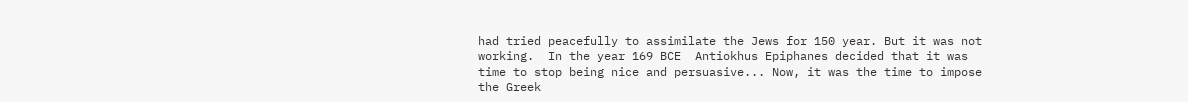had tried peacefully to assimilate the Jews for 150 year. But it was not working.  In the year 169 BCE  Antiokhus Epiphanes decided that it was time to stop being nice and persuasive... Now, it was the time to impose the Greek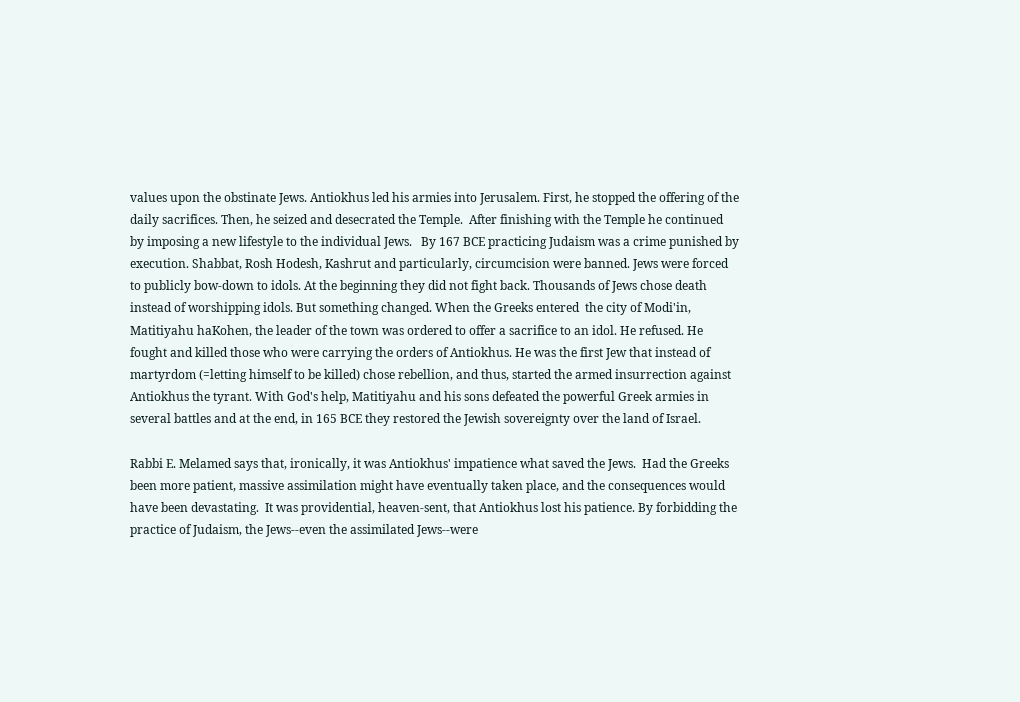values upon the obstinate Jews. Antiokhus led his armies into Jerusalem. First, he stopped the offering of the daily sacrifices. Then, he seized and desecrated the Temple.  After finishing with the Temple he continued by imposing a new lifestyle to the individual Jews.   By 167 BCE practicing Judaism was a crime punished by execution. Shabbat, Rosh Hodesh, Kashrut and particularly, circumcision were banned. Jews were forced to publicly bow-down to idols. At the beginning they did not fight back. Thousands of Jews chose death instead of worshipping idols. But something changed. When the Greeks entered  the city of Modi'in, Matitiyahu haKohen, the leader of the town was ordered to offer a sacrifice to an idol. He refused. He fought and killed those who were carrying the orders of Antiokhus. He was the first Jew that instead of martyrdom (=letting himself to be killed) chose rebellion, and thus, started the armed insurrection against Antiokhus the tyrant. With God's help, Matitiyahu and his sons defeated the powerful Greek armies in several battles and at the end, in 165 BCE they restored the Jewish sovereignty over the land of Israel.

Rabbi E. Melamed says that, ironically, it was Antiokhus' impatience what saved the Jews.  Had the Greeks been more patient, massive assimilation might have eventually taken place, and the consequences would have been devastating.  It was providential, heaven-sent, that Antiokhus lost his patience. By forbidding the practice of Judaism, the Jews--even the assimilated Jews--were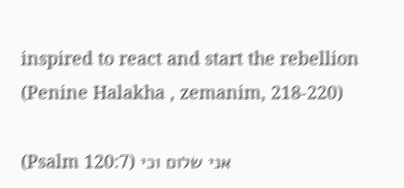inspired to react and start the rebellion (Penine Halakha , zemanim, 218-220)

(Psalm 120:7) אני שלום וכי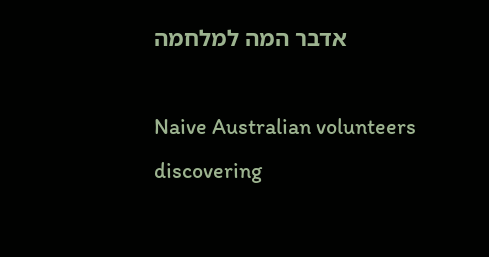אדבר המה למלחמה

Naive Australian volunteers discovering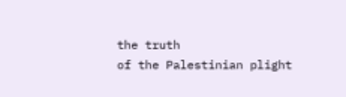the truth
of the Palestinian plight